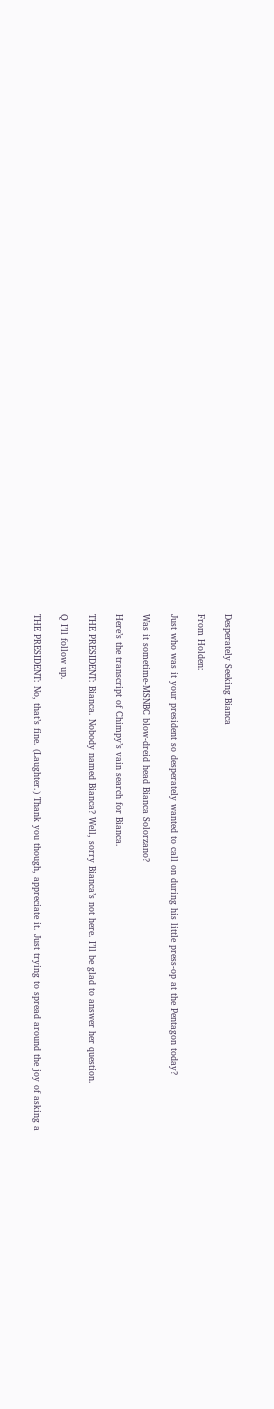Desperately Seeking Bianca

From Holden:

Just who was it your president so desperately wanted to call on during his little press-op at the Pentagon today?

Was it sometime-MSNBC blow-dreid head Bianca Solorzano?

Here’s the transcript of Chimpy’s vain search for Bianca.

THE PRESIDENT: Bianca. Nobody named Bianca? Well, sorry Bianca’s not here. I’ll be glad to answer her question.

Q I’ll follow up.

THE PRESIDENT: No, that’s fine. (Laughter.) Thank you though, appreciate it. Just trying to spread around the joy of asking a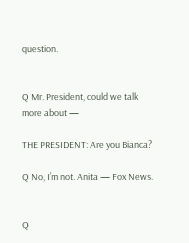question.


Q Mr. President, could we talk more about —

THE PRESIDENT: Are you Bianca?

Q No, I’m not. Anita — Fox News.


Q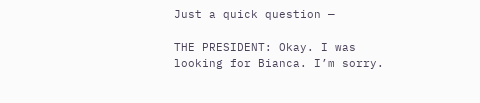Just a quick question —

THE PRESIDENT: Okay. I was looking for Bianca. I’m sorry.